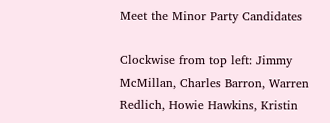Meet the Minor Party Candidates

Clockwise from top left: Jimmy McMillan, Charles Barron, Warren Redlich, Howie Hawkins, Kristin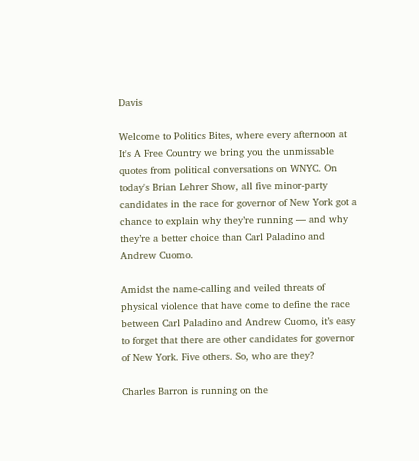Davis

Welcome to Politics Bites, where every afternoon at It's A Free Country we bring you the unmissable quotes from political conversations on WNYC. On today's Brian Lehrer Show, all five minor-party candidates in the race for governor of New York got a chance to explain why they’re running — and why they’re a better choice than Carl Paladino and Andrew Cuomo.

Amidst the name-calling and veiled threats of physical violence that have come to define the race between Carl Paladino and Andrew Cuomo, it’s easy to forget that there are other candidates for governor of New York. Five others. So, who are they?

Charles Barron is running on the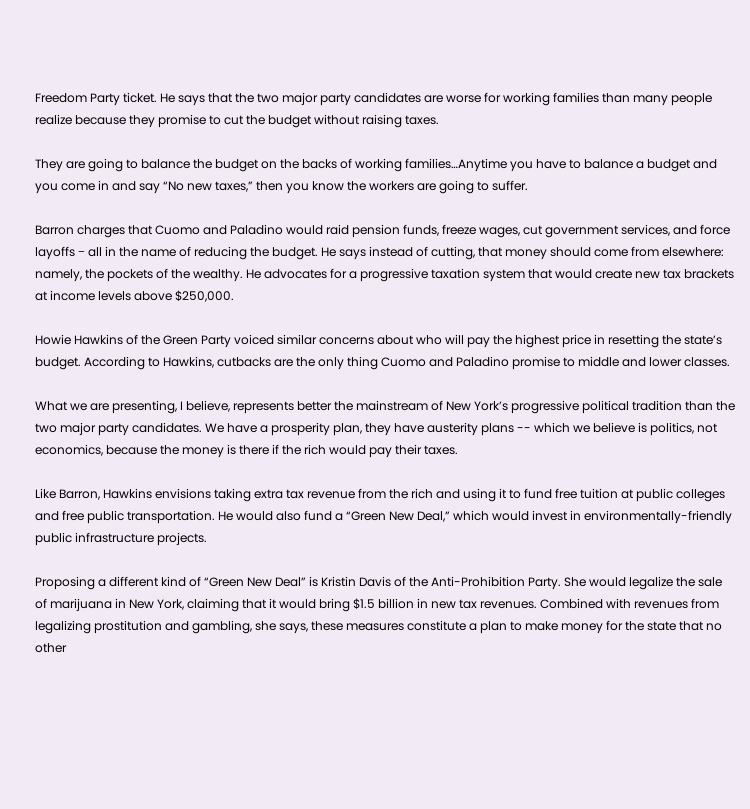Freedom Party ticket. He says that the two major party candidates are worse for working families than many people realize because they promise to cut the budget without raising taxes.

They are going to balance the budget on the backs of working families…Anytime you have to balance a budget and you come in and say “No new taxes,” then you know the workers are going to suffer.

Barron charges that Cuomo and Paladino would raid pension funds, freeze wages, cut government services, and force layoffs − all in the name of reducing the budget. He says instead of cutting, that money should come from elsewhere: namely, the pockets of the wealthy. He advocates for a progressive taxation system that would create new tax brackets at income levels above $250,000.

Howie Hawkins of the Green Party voiced similar concerns about who will pay the highest price in resetting the state’s budget. According to Hawkins, cutbacks are the only thing Cuomo and Paladino promise to middle and lower classes.

What we are presenting, I believe, represents better the mainstream of New York’s progressive political tradition than the two major party candidates. We have a prosperity plan, they have austerity plans -- which we believe is politics, not economics, because the money is there if the rich would pay their taxes.

Like Barron, Hawkins envisions taking extra tax revenue from the rich and using it to fund free tuition at public colleges and free public transportation. He would also fund a “Green New Deal,” which would invest in environmentally-friendly public infrastructure projects.

Proposing a different kind of “Green New Deal” is Kristin Davis of the Anti-Prohibition Party. She would legalize the sale of marijuana in New York, claiming that it would bring $1.5 billion in new tax revenues. Combined with revenues from legalizing prostitution and gambling, she says, these measures constitute a plan to make money for the state that no other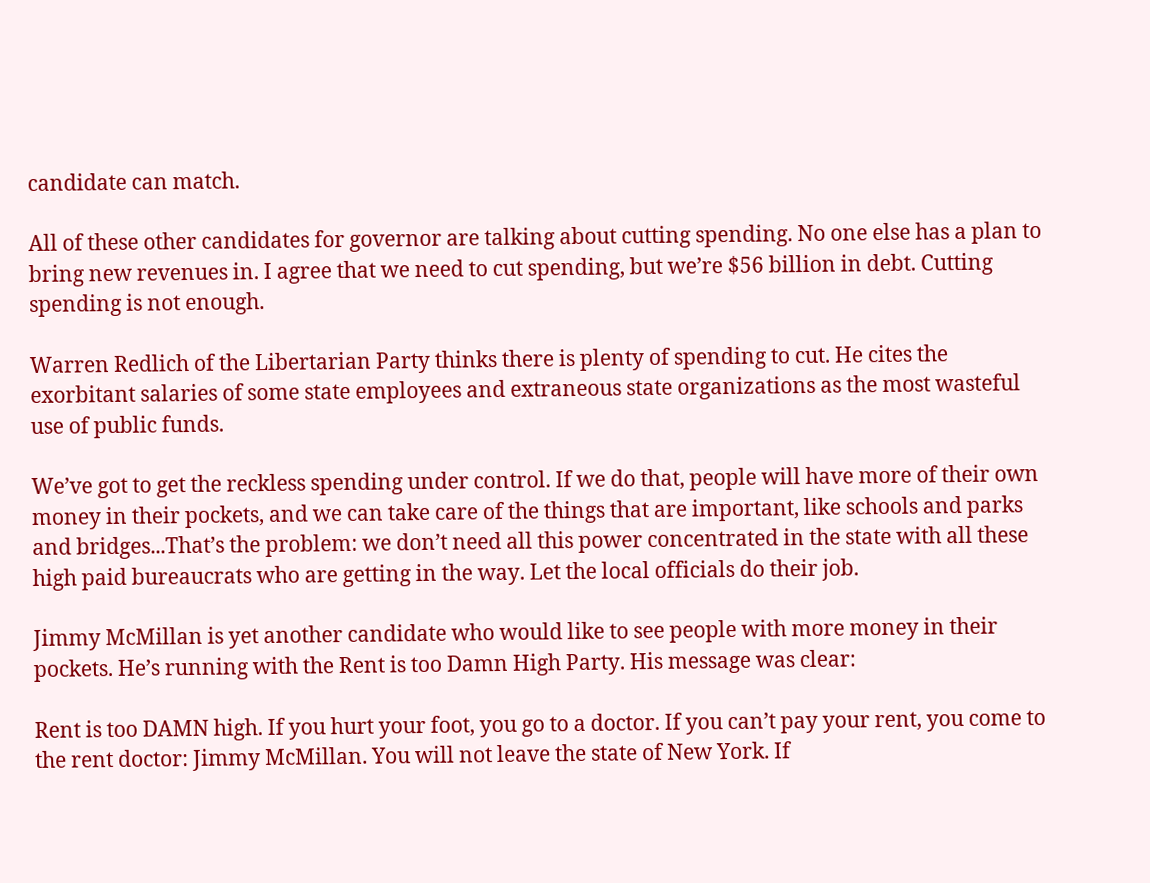candidate can match.

All of these other candidates for governor are talking about cutting spending. No one else has a plan to bring new revenues in. I agree that we need to cut spending, but we’re $56 billion in debt. Cutting spending is not enough.

Warren Redlich of the Libertarian Party thinks there is plenty of spending to cut. He cites the exorbitant salaries of some state employees and extraneous state organizations as the most wasteful use of public funds.

We’ve got to get the reckless spending under control. If we do that, people will have more of their own money in their pockets, and we can take care of the things that are important, like schools and parks and bridges...That’s the problem: we don’t need all this power concentrated in the state with all these high paid bureaucrats who are getting in the way. Let the local officials do their job.

Jimmy McMillan is yet another candidate who would like to see people with more money in their pockets. He’s running with the Rent is too Damn High Party. His message was clear:

Rent is too DAMN high. If you hurt your foot, you go to a doctor. If you can’t pay your rent, you come to the rent doctor: Jimmy McMillan. You will not leave the state of New York. If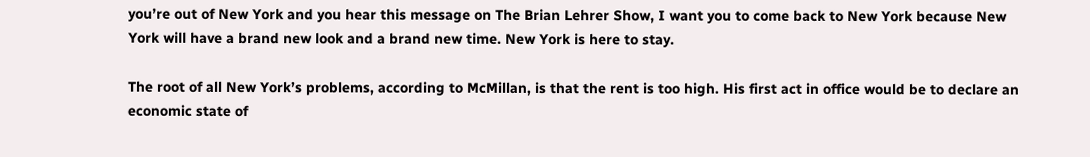you’re out of New York and you hear this message on The Brian Lehrer Show, I want you to come back to New York because New York will have a brand new look and a brand new time. New York is here to stay.

The root of all New York’s problems, according to McMillan, is that the rent is too high. His first act in office would be to declare an economic state of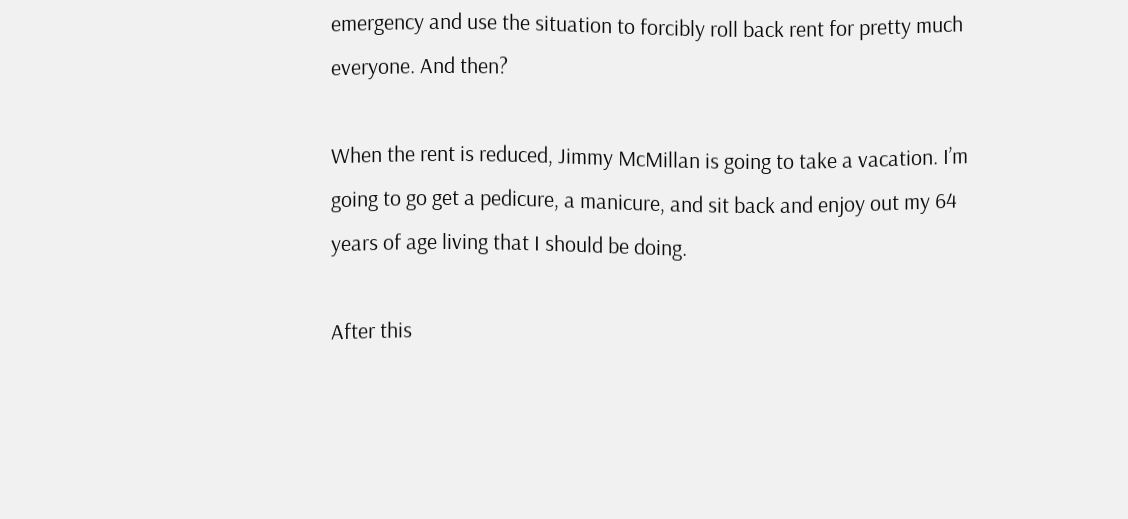emergency and use the situation to forcibly roll back rent for pretty much everyone. And then?

When the rent is reduced, Jimmy McMillan is going to take a vacation. I’m going to go get a pedicure, a manicure, and sit back and enjoy out my 64 years of age living that I should be doing.

After this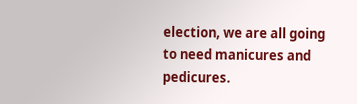election, we are all going to need manicures and pedicures.